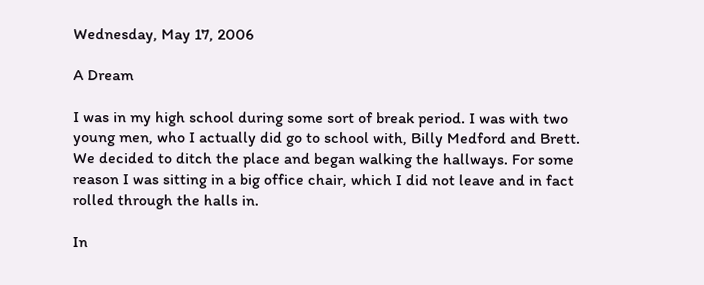Wednesday, May 17, 2006

A Dream

I was in my high school during some sort of break period. I was with two young men, who I actually did go to school with, Billy Medford and Brett. We decided to ditch the place and began walking the hallways. For some reason I was sitting in a big office chair, which I did not leave and in fact rolled through the halls in.

In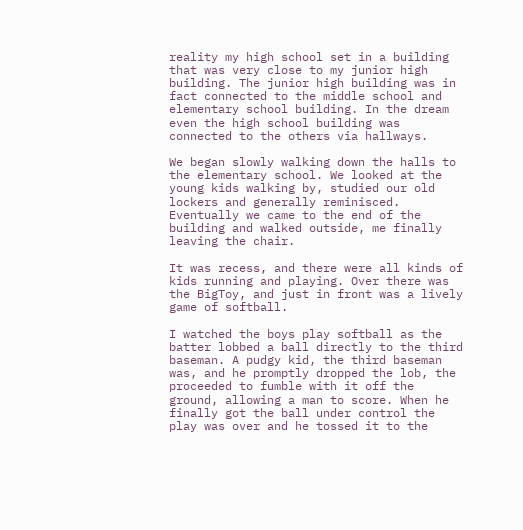reality my high school set in a building that was very close to my junior high building. The junior high building was in fact connected to the middle school and elementary school building. In the dream even the high school building was connected to the others via hallways.

We began slowly walking down the halls to the elementary school. We looked at the young kids walking by, studied our old lockers and generally reminisced. Eventually we came to the end of the building and walked outside, me finally leaving the chair.

It was recess, and there were all kinds of kids running and playing. Over there was the BigToy, and just in front was a lively game of softball.

I watched the boys play softball as the batter lobbed a ball directly to the third baseman. A pudgy kid, the third baseman was, and he promptly dropped the lob, the proceeded to fumble with it off the ground, allowing a man to score. When he finally got the ball under control the play was over and he tossed it to the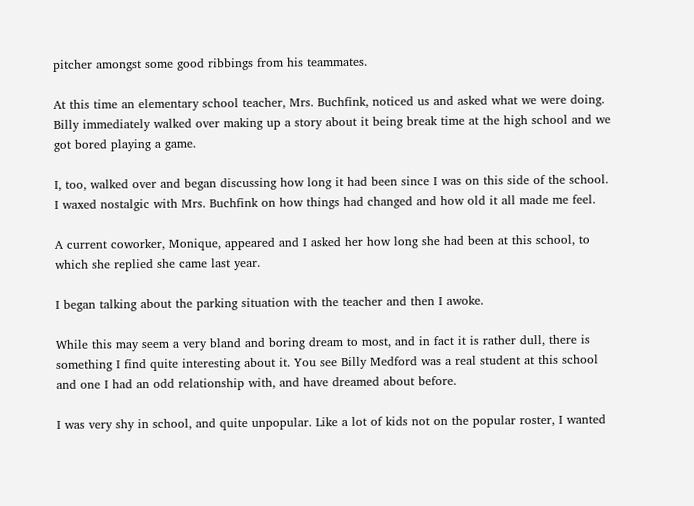pitcher amongst some good ribbings from his teammates.

At this time an elementary school teacher, Mrs. Buchfink, noticed us and asked what we were doing. Billy immediately walked over making up a story about it being break time at the high school and we got bored playing a game.

I, too, walked over and began discussing how long it had been since I was on this side of the school. I waxed nostalgic with Mrs. Buchfink on how things had changed and how old it all made me feel.

A current coworker, Monique, appeared and I asked her how long she had been at this school, to which she replied she came last year.

I began talking about the parking situation with the teacher and then I awoke.

While this may seem a very bland and boring dream to most, and in fact it is rather dull, there is something I find quite interesting about it. You see Billy Medford was a real student at this school and one I had an odd relationship with, and have dreamed about before.

I was very shy in school, and quite unpopular. Like a lot of kids not on the popular roster, I wanted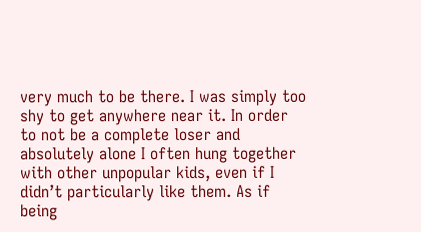very much to be there. I was simply too shy to get anywhere near it. In order to not be a complete loser and absolutely alone I often hung together with other unpopular kids, even if I didn’t particularly like them. As if being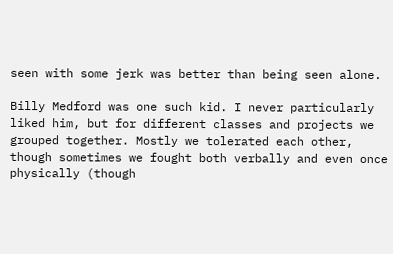seen with some jerk was better than being seen alone.

Billy Medford was one such kid. I never particularly liked him, but for different classes and projects we grouped together. Mostly we tolerated each other, though sometimes we fought both verbally and even once physically (though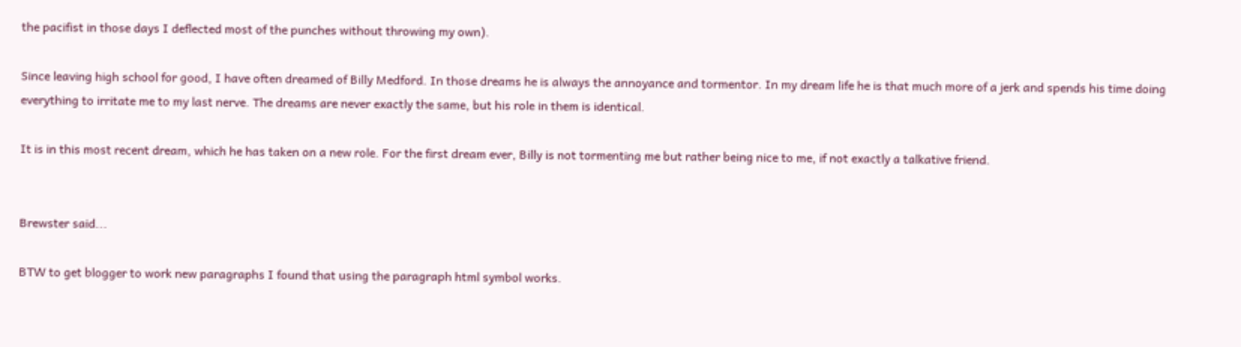the pacifist in those days I deflected most of the punches without throwing my own).

Since leaving high school for good, I have often dreamed of Billy Medford. In those dreams he is always the annoyance and tormentor. In my dream life he is that much more of a jerk and spends his time doing everything to irritate me to my last nerve. The dreams are never exactly the same, but his role in them is identical.

It is in this most recent dream, which he has taken on a new role. For the first dream ever, Billy is not tormenting me but rather being nice to me, if not exactly a talkative friend.


Brewster said...

BTW to get blogger to work new paragraphs I found that using the paragraph html symbol works.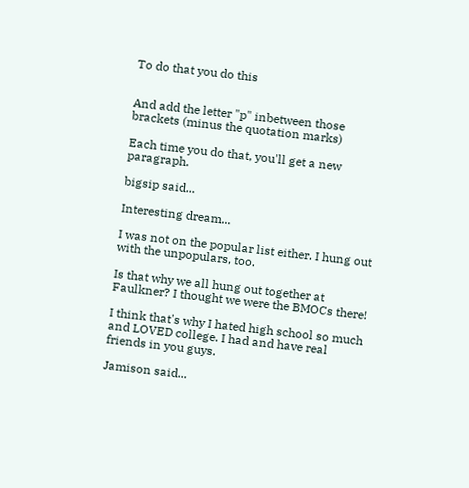To do that you do this


And add the letter "p" inbetween those brackets (minus the quotation marks)

Each time you do that, you'll get a new paragraph.

bigsip said...

Interesting dream...

I was not on the popular list either. I hung out with the unpopulars, too.

Is that why we all hung out together at Faulkner? I thought we were the BMOCs there!

I think that's why I hated high school so much and LOVED college. I had and have real friends in you guys.

Jamison said...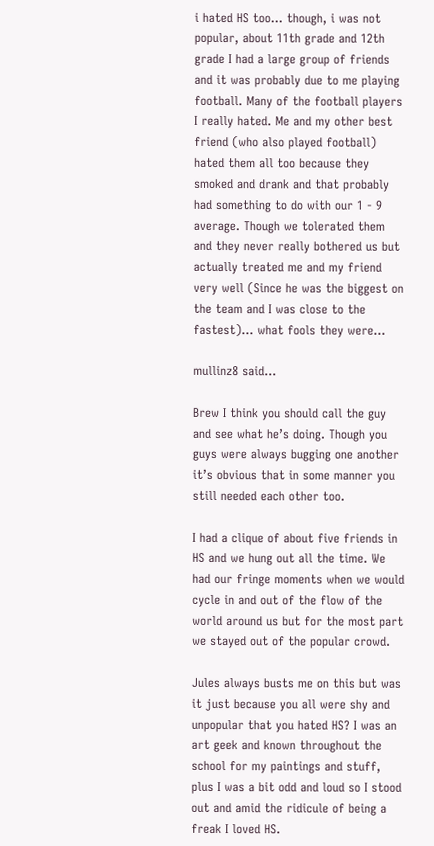i hated HS too... though, i was not popular, about 11th grade and 12th grade I had a large group of friends and it was probably due to me playing football. Many of the football players I really hated. Me and my other best friend (who also played football) hated them all too because they smoked and drank and that probably had something to do with our 1 - 9 average. Though we tolerated them and they never really bothered us but actually treated me and my friend very well (Since he was the biggest on the team and I was close to the fastest)... what fools they were...

mullinz8 said...

Brew I think you should call the guy and see what he’s doing. Though you guys were always bugging one another it’s obvious that in some manner you still needed each other too.

I had a clique of about five friends in HS and we hung out all the time. We had our fringe moments when we would cycle in and out of the flow of the world around us but for the most part we stayed out of the popular crowd.

Jules always busts me on this but was it just because you all were shy and unpopular that you hated HS? I was an art geek and known throughout the school for my paintings and stuff, plus I was a bit odd and loud so I stood out and amid the ridicule of being a freak I loved HS.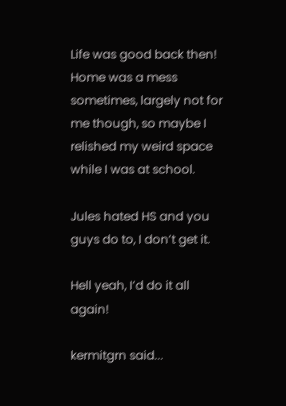Life was good back then! Home was a mess sometimes, largely not for me though, so maybe I relished my weird space while I was at school.

Jules hated HS and you guys do to, I don’t get it.

Hell yeah, I’d do it all again!

kermitgrn said...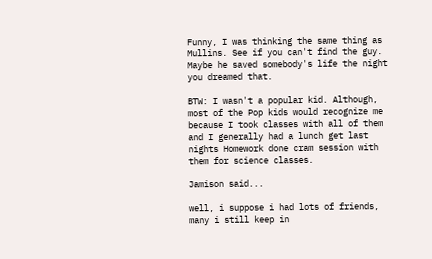Funny, I was thinking the same thing as Mullins. See if you can't find the guy. Maybe he saved somebody's life the night you dreamed that.

BTW: I wasn't a popular kid. Although, most of the Pop kids would recognize me because I took classes with all of them and I generally had a lunch get last nights Homework done cram session with them for science classes.

Jamison said...

well, i suppose i had lots of friends, many i still keep in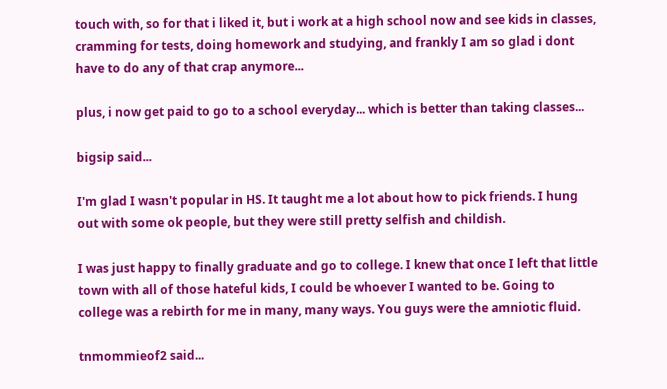touch with, so for that i liked it, but i work at a high school now and see kids in classes, cramming for tests, doing homework and studying, and frankly I am so glad i dont have to do any of that crap anymore...

plus, i now get paid to go to a school everyday... which is better than taking classes...

bigsip said...

I'm glad I wasn't popular in HS. It taught me a lot about how to pick friends. I hung out with some ok people, but they were still pretty selfish and childish.

I was just happy to finally graduate and go to college. I knew that once I left that little town with all of those hateful kids, I could be whoever I wanted to be. Going to college was a rebirth for me in many, many ways. You guys were the amniotic fluid.

tnmommieof2 said...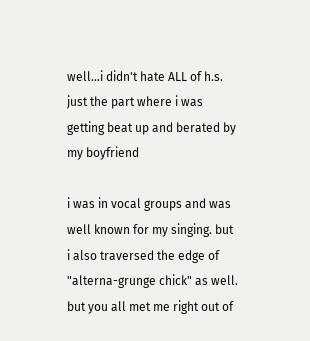well...i didn't hate ALL of h.s.
just the part where i was getting beat up and berated by my boyfriend

i was in vocal groups and was well known for my singing. but i also traversed the edge of "alterna-grunge chick" as well. but you all met me right out of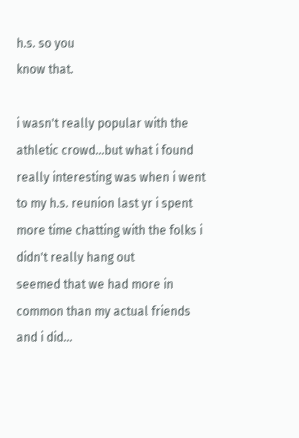h.s. so you
know that.

i wasn't really popular with the
athletic crowd...but what i found
really interesting was when i went
to my h.s. reunion last yr i spent more time chatting with the folks i didn't really hang out
seemed that we had more in common than my actual friends and i did...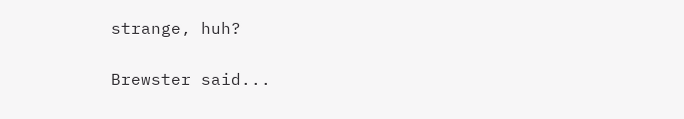strange, huh?

Brewster said...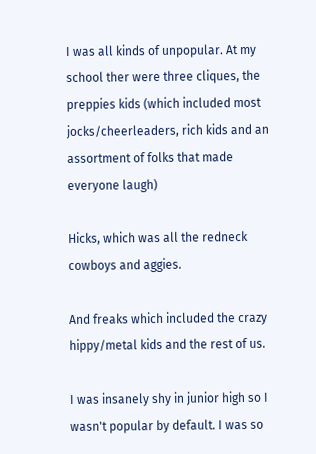I was all kinds of unpopular. At my school ther were three cliques, the preppies kids (which included most jocks/cheerleaders, rich kids and an assortment of folks that made everyone laugh)

Hicks, which was all the redneck cowboys and aggies.

And freaks which included the crazy hippy/metal kids and the rest of us.

I was insanely shy in junior high so I wasn't popular by default. I was so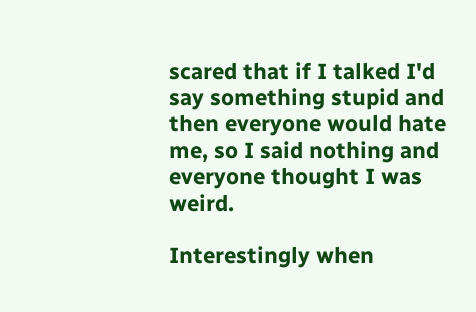scared that if I talked I'd say something stupid and then everyone would hate me, so I said nothing and everyone thought I was weird.

Interestingly when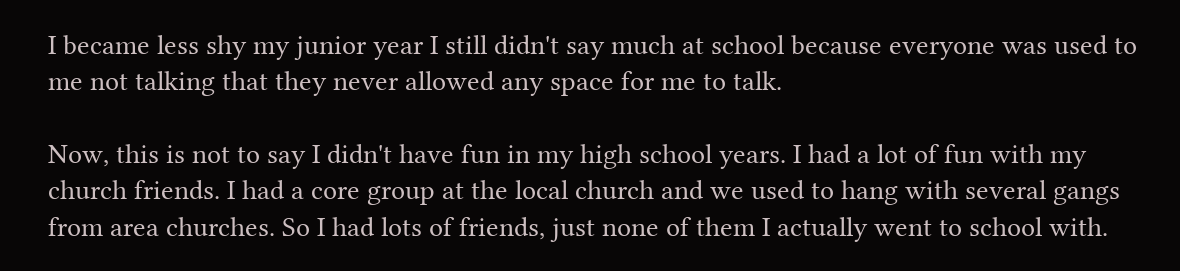I became less shy my junior year I still didn't say much at school because everyone was used to me not talking that they never allowed any space for me to talk.

Now, this is not to say I didn't have fun in my high school years. I had a lot of fun with my church friends. I had a core group at the local church and we used to hang with several gangs from area churches. So I had lots of friends, just none of them I actually went to school with.